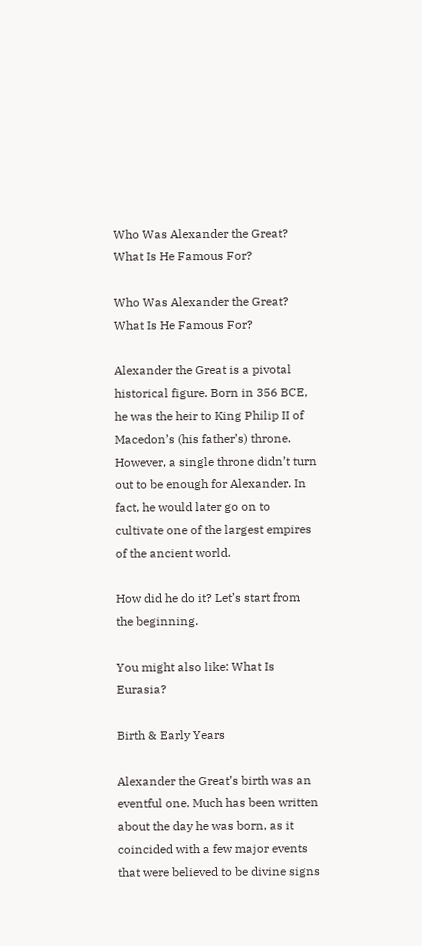Who Was Alexander the Great? What Is He Famous For?

Who Was Alexander the Great? What Is He Famous For?

Alexander the Great is a pivotal historical figure. Born in 356 BCE, he was the heir to King Philip II of Macedon’s (his father’s) throne. However, a single throne didn’t turn out to be enough for Alexander. In fact, he would later go on to cultivate one of the largest empires of the ancient world.

How did he do it? Let’s start from the beginning.

You might also like: What Is Eurasia?

Birth & Early Years

Alexander the Great’s birth was an eventful one. Much has been written about the day he was born, as it coincided with a few major events that were believed to be divine signs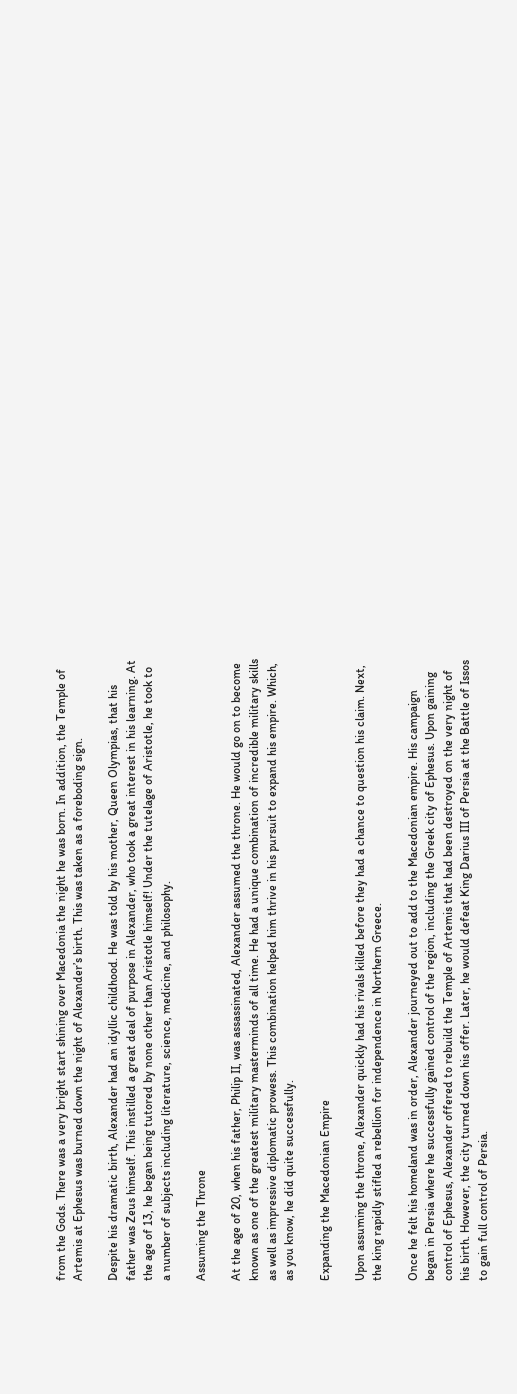from the Gods. There was a very bright start shining over Macedonia the night he was born. In addition, the Temple of Artemis at Ephesus was burned down the night of Alexander’s birth. This was taken as a foreboding sign.

Despite his dramatic birth, Alexander had an idyllic childhood. He was told by his mother, Queen Olympias, that his father was Zeus himself. This instilled a great deal of purpose in Alexander, who took a great interest in his learning. At the age of 13, he began being tutored by none other than Aristotle himself! Under the tutelage of Aristotle, he took to a number of subjects including literature, science, medicine, and philosophy.

Assuming the Throne

At the age of 20, when his father, Philip II, was assassinated, Alexander assumed the throne. He would go on to become known as one of the greatest military masterminds of all time. He had a unique combination of incredible military skills as well as impressive diplomatic prowess. This combination helped him thrive in his pursuit to expand his empire. Which, as you know, he did quite successfully.

Expanding the Macedonian Empire

Upon assuming the throne, Alexander quickly had his rivals killed before they had a chance to question his claim. Next, the king rapidly stifled a rebellion for independence in Northern Greece.

Once he felt his homeland was in order, Alexander journeyed out to add to the Macedonian empire. His campaign began in Persia where he successfully gained control of the region, including the Greek city of Ephesus. Upon gaining control of Ephesus, Alexander offered to rebuild the Temple of Artemis that had been destroyed on the very night of his birth. However, the city turned down his offer. Later, he would defeat King Darius III of Persia at the Battle of Issos to gain full control of Persia.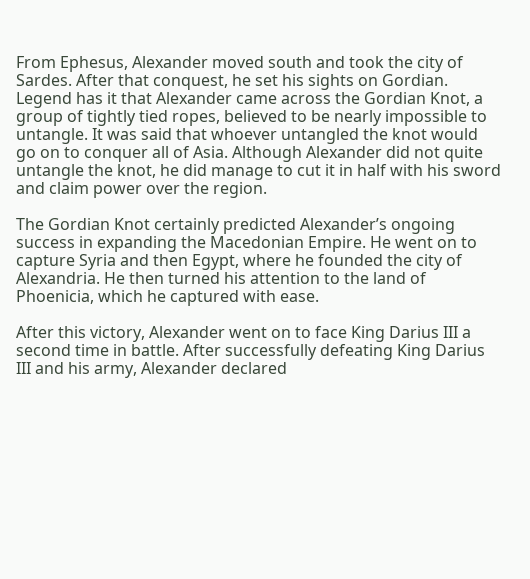From Ephesus, Alexander moved south and took the city of Sardes. After that conquest, he set his sights on Gordian. Legend has it that Alexander came across the Gordian Knot, a group of tightly tied ropes, believed to be nearly impossible to untangle. It was said that whoever untangled the knot would go on to conquer all of Asia. Although Alexander did not quite untangle the knot, he did manage to cut it in half with his sword and claim power over the region.

The Gordian Knot certainly predicted Alexander’s ongoing success in expanding the Macedonian Empire. He went on to capture Syria and then Egypt, where he founded the city of Alexandria. He then turned his attention to the land of Phoenicia, which he captured with ease.

After this victory, Alexander went on to face King Darius III a second time in battle. After successfully defeating King Darius III and his army, Alexander declared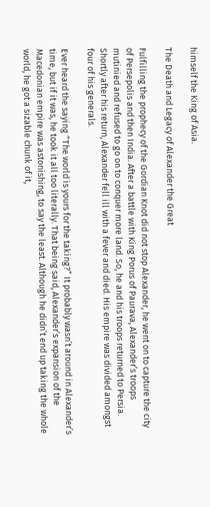himself the King of Asia.

The Death and Legacy of Alexander the Great

Fulfilling the prophecy of the Gordian Knot did not stop Alexander, he went on to capture the city of Persepolis and then India. After a battle with King Porus of Paurava, Alexander’s troops mutinied and refused to go on to conquer more land. So, he and his troops returned to Persia. Shortly after his return, Alexander fell ill with a fever and died. His empire was divided amongst four of his generals.

Ever heard the saying “The world is yours for the taking?” It probably wasn’t around in Alexander’s time, but if it was, he took it all too literally. That being said, Alexander’s expansion of the Macedonian empire was astonishing, to say the least. Although he didn’t end up taking the whole world, he got a sizable chunk of it,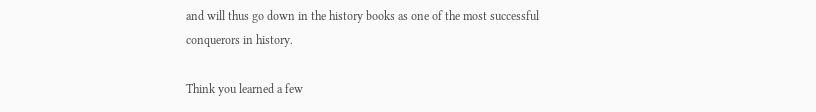and will thus go down in the history books as one of the most successful conquerors in history.

Think you learned a few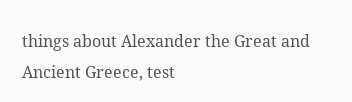things about Alexander the Great and Ancient Greece, test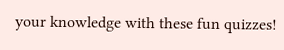your knowledge with these fun quizzes!